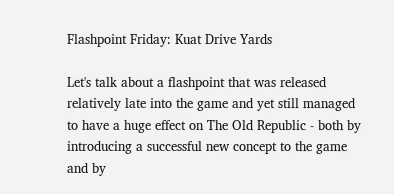Flashpoint Friday: Kuat Drive Yards

Let's talk about a flashpoint that was released relatively late into the game and yet still managed to have a huge effect on The Old Republic - both by introducing a successful new concept to the game and by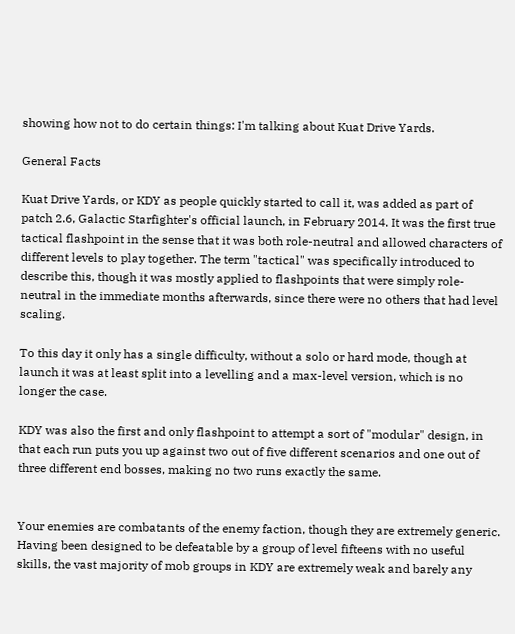showing how not to do certain things: I'm talking about Kuat Drive Yards.

General Facts

Kuat Drive Yards, or KDY as people quickly started to call it, was added as part of patch 2.6, Galactic Starfighter's official launch, in February 2014. It was the first true tactical flashpoint in the sense that it was both role-neutral and allowed characters of different levels to play together. The term "tactical" was specifically introduced to describe this, though it was mostly applied to flashpoints that were simply role-neutral in the immediate months afterwards, since there were no others that had level scaling.

To this day it only has a single difficulty, without a solo or hard mode, though at launch it was at least split into a levelling and a max-level version, which is no longer the case.

KDY was also the first and only flashpoint to attempt a sort of "modular" design, in that each run puts you up against two out of five different scenarios and one out of three different end bosses, making no two runs exactly the same.


Your enemies are combatants of the enemy faction, though they are extremely generic. Having been designed to be defeatable by a group of level fifteens with no useful skills, the vast majority of mob groups in KDY are extremely weak and barely any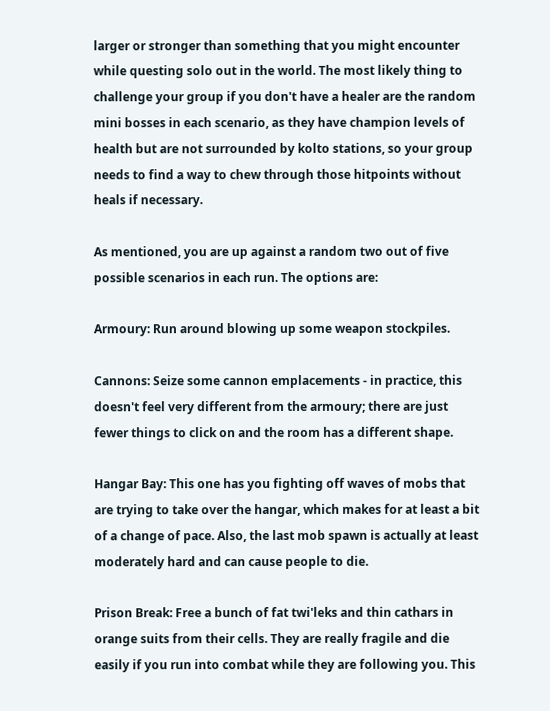larger or stronger than something that you might encounter while questing solo out in the world. The most likely thing to challenge your group if you don't have a healer are the random mini bosses in each scenario, as they have champion levels of health but are not surrounded by kolto stations, so your group needs to find a way to chew through those hitpoints without heals if necessary.

As mentioned, you are up against a random two out of five possible scenarios in each run. The options are:

Armoury: Run around blowing up some weapon stockpiles.

Cannons: Seize some cannon emplacements - in practice, this doesn't feel very different from the armoury; there are just fewer things to click on and the room has a different shape.

Hangar Bay: This one has you fighting off waves of mobs that are trying to take over the hangar, which makes for at least a bit of a change of pace. Also, the last mob spawn is actually at least moderately hard and can cause people to die.

Prison Break: Free a bunch of fat twi'leks and thin cathars in orange suits from their cells. They are really fragile and die easily if you run into combat while they are following you. This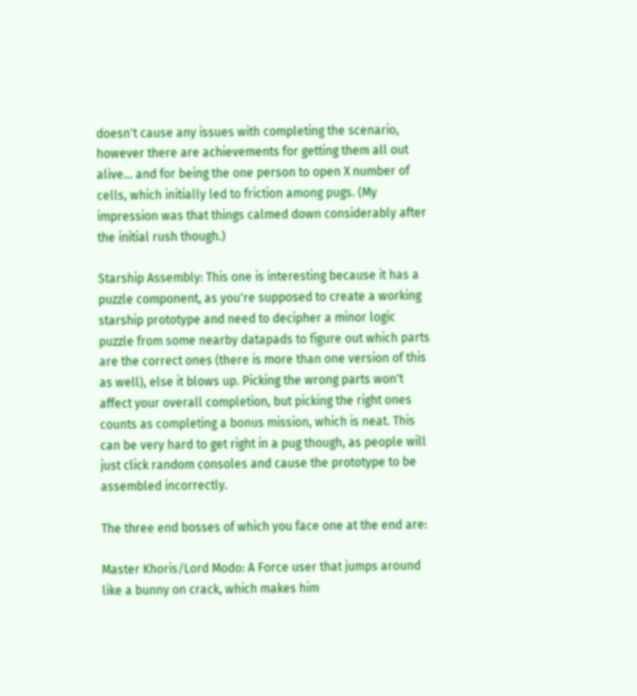doesn't cause any issues with completing the scenario, however there are achievements for getting them all out alive... and for being the one person to open X number of cells, which initially led to friction among pugs. (My impression was that things calmed down considerably after the initial rush though.)

Starship Assembly: This one is interesting because it has a puzzle component, as you're supposed to create a working starship prototype and need to decipher a minor logic puzzle from some nearby datapads to figure out which parts are the correct ones (there is more than one version of this as well), else it blows up. Picking the wrong parts won't affect your overall completion, but picking the right ones counts as completing a bonus mission, which is neat. This can be very hard to get right in a pug though, as people will just click random consoles and cause the prototype to be assembled incorrectly.

The three end bosses of which you face one at the end are:

Master Khoris/Lord Modo: A Force user that jumps around like a bunny on crack, which makes him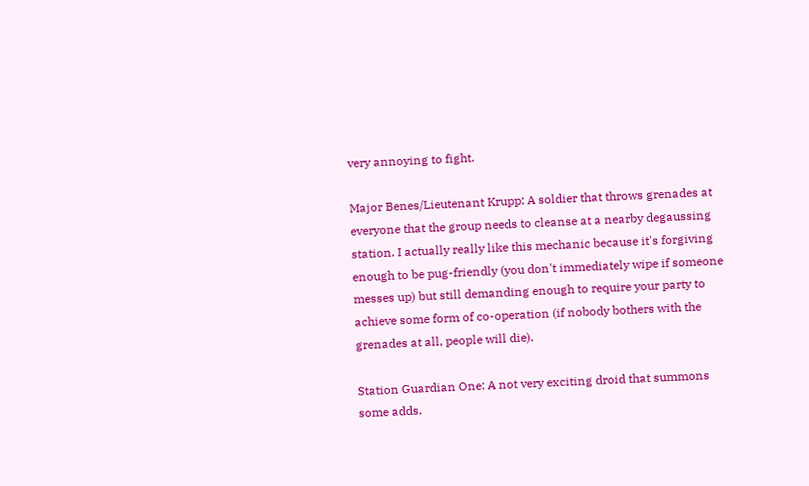very annoying to fight.

Major Benes/Lieutenant Krupp: A soldier that throws grenades at everyone that the group needs to cleanse at a nearby degaussing station. I actually really like this mechanic because it's forgiving enough to be pug-friendly (you don't immediately wipe if someone messes up) but still demanding enough to require your party to achieve some form of co-operation (if nobody bothers with the grenades at all, people will die).

Station Guardian One: A not very exciting droid that summons some adds.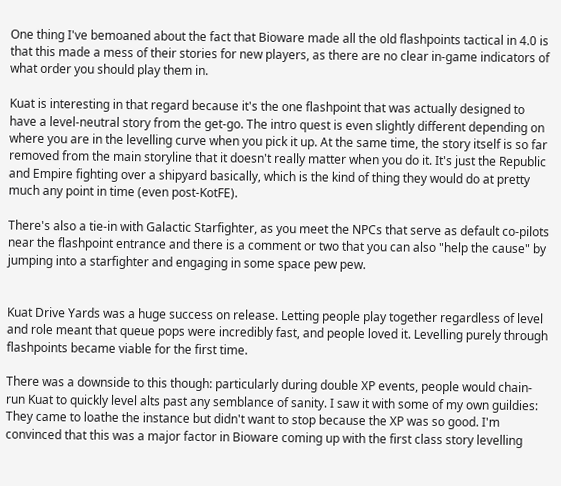One thing I've bemoaned about the fact that Bioware made all the old flashpoints tactical in 4.0 is that this made a mess of their stories for new players, as there are no clear in-game indicators of what order you should play them in.

Kuat is interesting in that regard because it's the one flashpoint that was actually designed to have a level-neutral story from the get-go. The intro quest is even slightly different depending on where you are in the levelling curve when you pick it up. At the same time, the story itself is so far removed from the main storyline that it doesn't really matter when you do it. It's just the Republic and Empire fighting over a shipyard basically, which is the kind of thing they would do at pretty much any point in time (even post-KotFE).

There's also a tie-in with Galactic Starfighter, as you meet the NPCs that serve as default co-pilots near the flashpoint entrance and there is a comment or two that you can also "help the cause" by jumping into a starfighter and engaging in some space pew pew.


Kuat Drive Yards was a huge success on release. Letting people play together regardless of level and role meant that queue pops were incredibly fast, and people loved it. Levelling purely through flashpoints became viable for the first time.

There was a downside to this though: particularly during double XP events, people would chain-run Kuat to quickly level alts past any semblance of sanity. I saw it with some of my own guildies: They came to loathe the instance but didn't want to stop because the XP was so good. I'm convinced that this was a major factor in Bioware coming up with the first class story levelling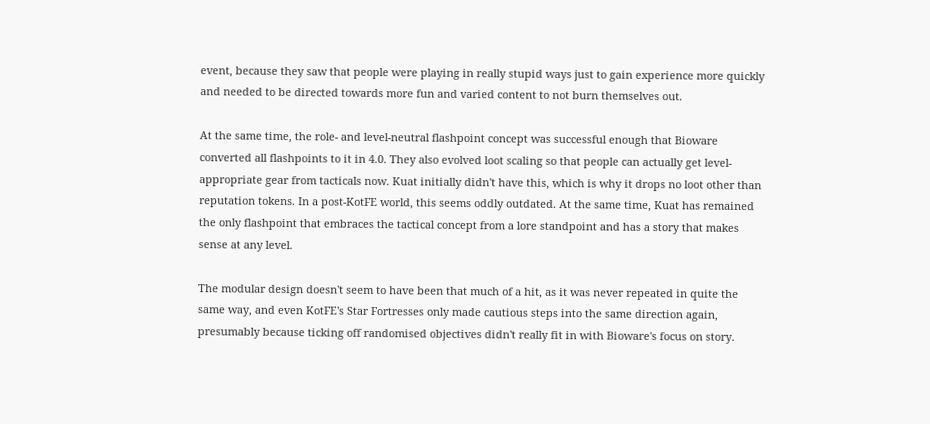event, because they saw that people were playing in really stupid ways just to gain experience more quickly and needed to be directed towards more fun and varied content to not burn themselves out.

At the same time, the role- and level-neutral flashpoint concept was successful enough that Bioware converted all flashpoints to it in 4.0. They also evolved loot scaling so that people can actually get level-appropriate gear from tacticals now. Kuat initially didn't have this, which is why it drops no loot other than reputation tokens. In a post-KotFE world, this seems oddly outdated. At the same time, Kuat has remained the only flashpoint that embraces the tactical concept from a lore standpoint and has a story that makes sense at any level.

The modular design doesn't seem to have been that much of a hit, as it was never repeated in quite the same way, and even KotFE's Star Fortresses only made cautious steps into the same direction again, presumably because ticking off randomised objectives didn't really fit in with Bioware's focus on story.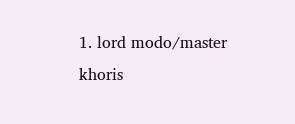1. lord modo/master khoris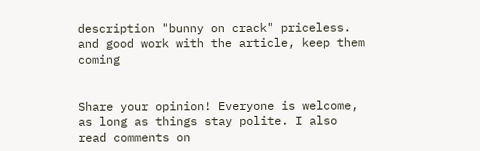description "bunny on crack" priceless. and good work with the article, keep them coming


Share your opinion! Everyone is welcome, as long as things stay polite. I also read comments on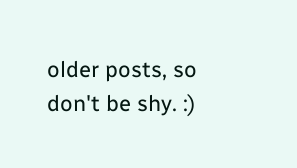older posts, so don't be shy. :)